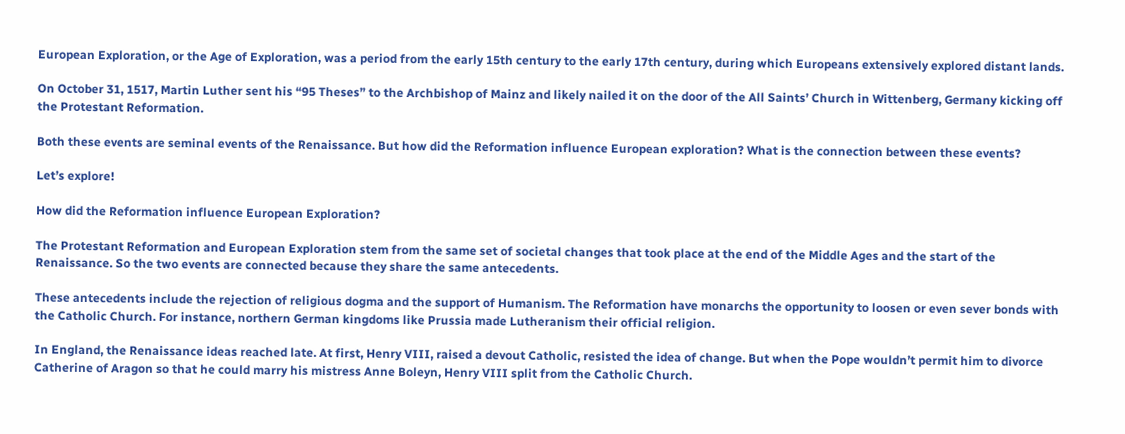European Exploration, or the Age of Exploration, was a period from the early 15th century to the early 17th century, during which Europeans extensively explored distant lands.

On October 31, 1517, Martin Luther sent his “95 Theses” to the Archbishop of Mainz and likely nailed it on the door of the All Saints’ Church in Wittenberg, Germany kicking off the Protestant Reformation.

Both these events are seminal events of the Renaissance. But how did the Reformation influence European exploration? What is the connection between these events?

Let’s explore!

How did the Reformation influence European Exploration?

The Protestant Reformation and European Exploration stem from the same set of societal changes that took place at the end of the Middle Ages and the start of the Renaissance. So the two events are connected because they share the same antecedents.

These antecedents include the rejection of religious dogma and the support of Humanism. The Reformation have monarchs the opportunity to loosen or even sever bonds with the Catholic Church. For instance, northern German kingdoms like Prussia made Lutheranism their official religion.

In England, the Renaissance ideas reached late. At first, Henry VIII, raised a devout Catholic, resisted the idea of change. But when the Pope wouldn’t permit him to divorce Catherine of Aragon so that he could marry his mistress Anne Boleyn, Henry VIII split from the Catholic Church.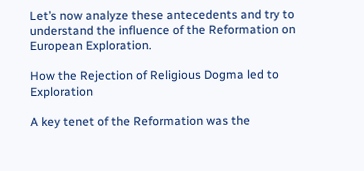Let’s now analyze these antecedents and try to understand the influence of the Reformation on European Exploration.

How the Rejection of Religious Dogma led to Exploration

A key tenet of the Reformation was the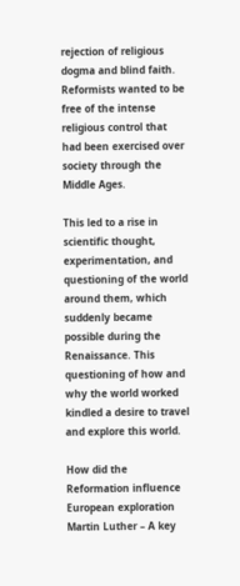rejection of religious dogma and blind faith. Reformists wanted to be free of the intense religious control that had been exercised over society through the Middle Ages.

This led to a rise in scientific thought, experimentation, and questioning of the world around them, which suddenly became possible during the Renaissance. This questioning of how and why the world worked kindled a desire to travel and explore this world.

How did the Reformation influence European exploration
Martin Luther – A key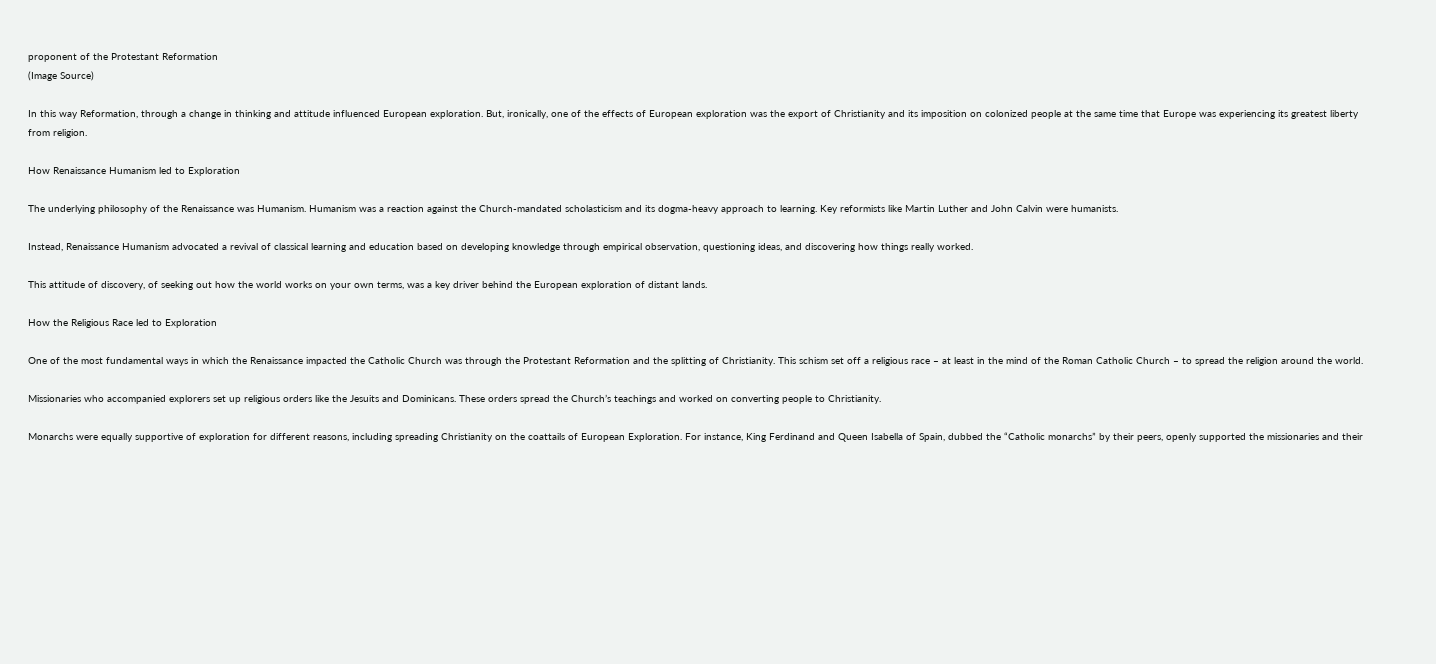proponent of the Protestant Reformation
(Image Source)

In this way Reformation, through a change in thinking and attitude influenced European exploration. But, ironically, one of the effects of European exploration was the export of Christianity and its imposition on colonized people at the same time that Europe was experiencing its greatest liberty from religion.

How Renaissance Humanism led to Exploration

The underlying philosophy of the Renaissance was Humanism. Humanism was a reaction against the Church-mandated scholasticism and its dogma-heavy approach to learning. Key reformists like Martin Luther and John Calvin were humanists.

Instead, Renaissance Humanism advocated a revival of classical learning and education based on developing knowledge through empirical observation, questioning ideas, and discovering how things really worked.

This attitude of discovery, of seeking out how the world works on your own terms, was a key driver behind the European exploration of distant lands.

How the Religious Race led to Exploration

One of the most fundamental ways in which the Renaissance impacted the Catholic Church was through the Protestant Reformation and the splitting of Christianity. This schism set off a religious race – at least in the mind of the Roman Catholic Church – to spread the religion around the world.

Missionaries who accompanied explorers set up religious orders like the Jesuits and Dominicans. These orders spread the Church’s teachings and worked on converting people to Christianity.

Monarchs were equally supportive of exploration for different reasons, including spreading Christianity on the coattails of European Exploration. For instance, King Ferdinand and Queen Isabella of Spain, dubbed the “Catholic monarchs” by their peers, openly supported the missionaries and their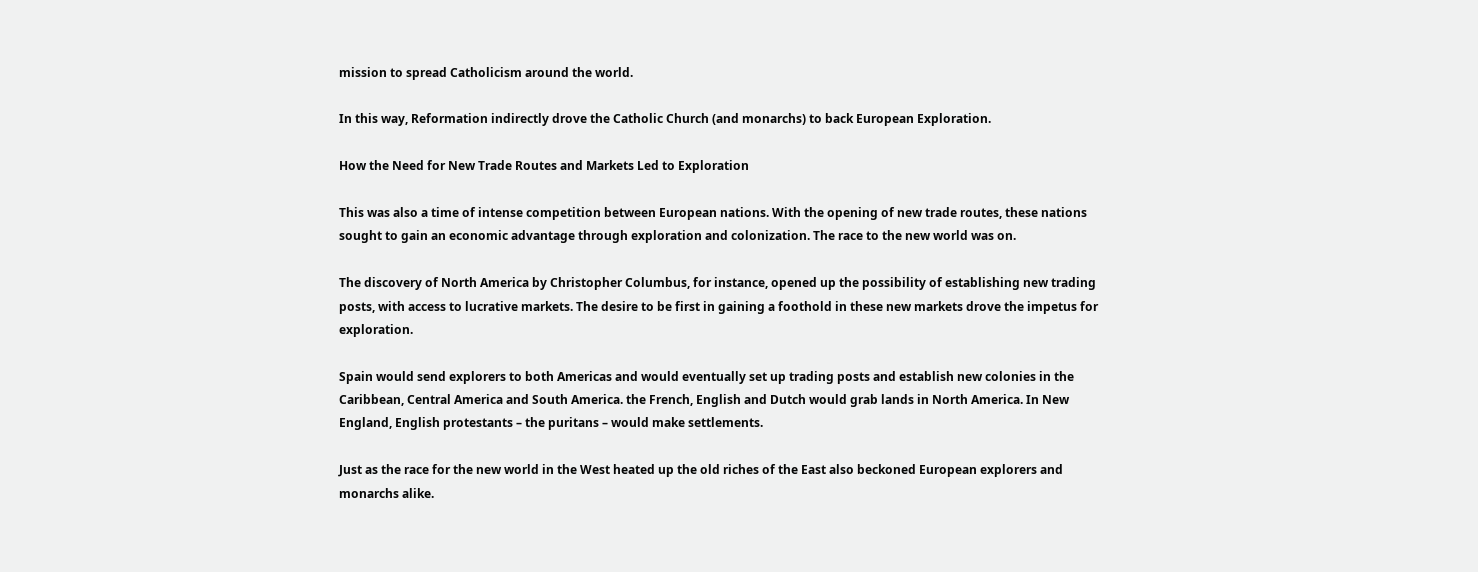mission to spread Catholicism around the world.

In this way, Reformation indirectly drove the Catholic Church (and monarchs) to back European Exploration.

How the Need for New Trade Routes and Markets Led to Exploration

This was also a time of intense competition between European nations. With the opening of new trade routes, these nations sought to gain an economic advantage through exploration and colonization. The race to the new world was on.

The discovery of North America by Christopher Columbus, for instance, opened up the possibility of establishing new trading posts, with access to lucrative markets. The desire to be first in gaining a foothold in these new markets drove the impetus for exploration.

Spain would send explorers to both Americas and would eventually set up trading posts and establish new colonies in the Caribbean, Central America and South America. the French, English and Dutch would grab lands in North America. In New England, English protestants – the puritans – would make settlements.

Just as the race for the new world in the West heated up the old riches of the East also beckoned European explorers and monarchs alike.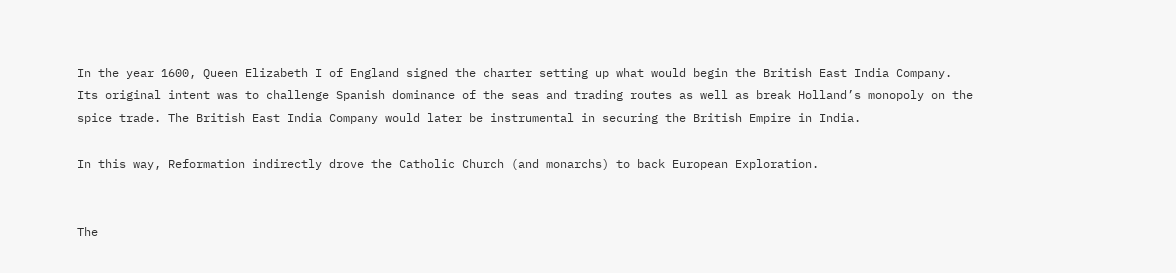In the year 1600, Queen Elizabeth I of England signed the charter setting up what would begin the British East India Company. Its original intent was to challenge Spanish dominance of the seas and trading routes as well as break Holland’s monopoly on the spice trade. The British East India Company would later be instrumental in securing the British Empire in India.

In this way, Reformation indirectly drove the Catholic Church (and monarchs) to back European Exploration.


The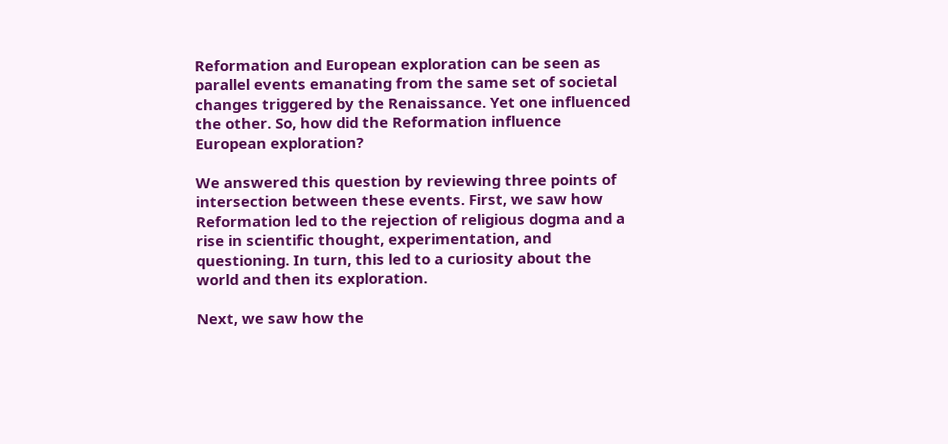Reformation and European exploration can be seen as parallel events emanating from the same set of societal changes triggered by the Renaissance. Yet one influenced the other. So, how did the Reformation influence European exploration?

We answered this question by reviewing three points of intersection between these events. First, we saw how Reformation led to the rejection of religious dogma and a rise in scientific thought, experimentation, and questioning. In turn, this led to a curiosity about the world and then its exploration.

Next, we saw how the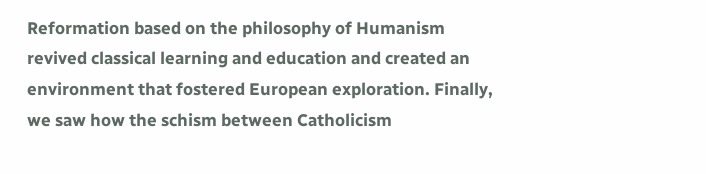Reformation based on the philosophy of Humanism revived classical learning and education and created an environment that fostered European exploration. Finally, we saw how the schism between Catholicism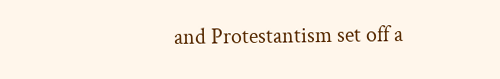and Protestantism set off a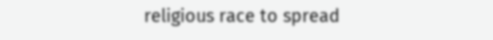religious race to spread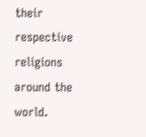their respective religions around the world.